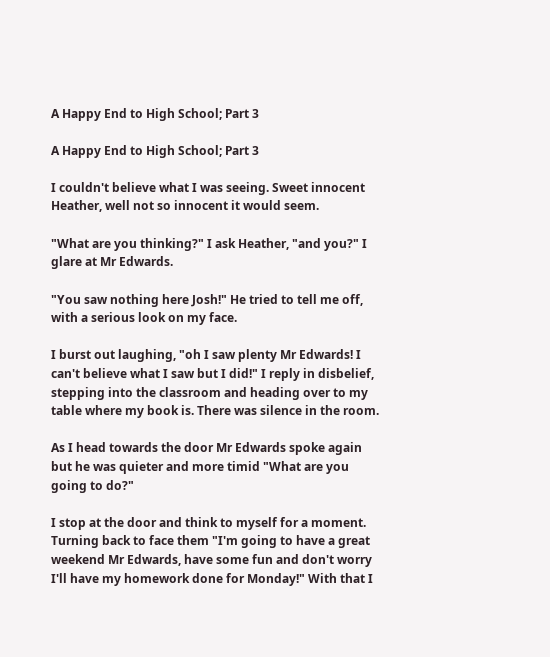A Happy End to High School; Part 3

A Happy End to High School; Part 3

I couldn't believe what I was seeing. Sweet innocent Heather, well not so innocent it would seem.

"What are you thinking?" I ask Heather, "and you?" I glare at Mr Edwards.

"You saw nothing here Josh!" He tried to tell me off, with a serious look on my face.

I burst out laughing, "oh I saw plenty Mr Edwards! I can't believe what I saw but I did!" I reply in disbelief, stepping into the classroom and heading over to my table where my book is. There was silence in the room.

As I head towards the door Mr Edwards spoke again but he was quieter and more timid "What are you going to do?"

I stop at the door and think to myself for a moment. Turning back to face them "I'm going to have a great weekend Mr Edwards, have some fun and don't worry I'll have my homework done for Monday!" With that I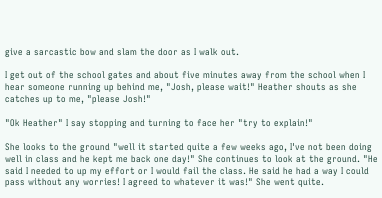give a sarcastic bow and slam the door as I walk out.

I get out of the school gates and about five minutes away from the school when I hear someone running up behind me, "Josh, please wait!" Heather shouts as she catches up to me, "please Josh!"

"Ok Heather" I say stopping and turning to face her "try to explain!"

She looks to the ground "well it started quite a few weeks ago, I've not been doing well in class and he kept me back one day!" She continues to look at the ground. "He said I needed to up my effort or I would fail the class. He said he had a way I could pass without any worries! I agreed to whatever it was!" She went quite.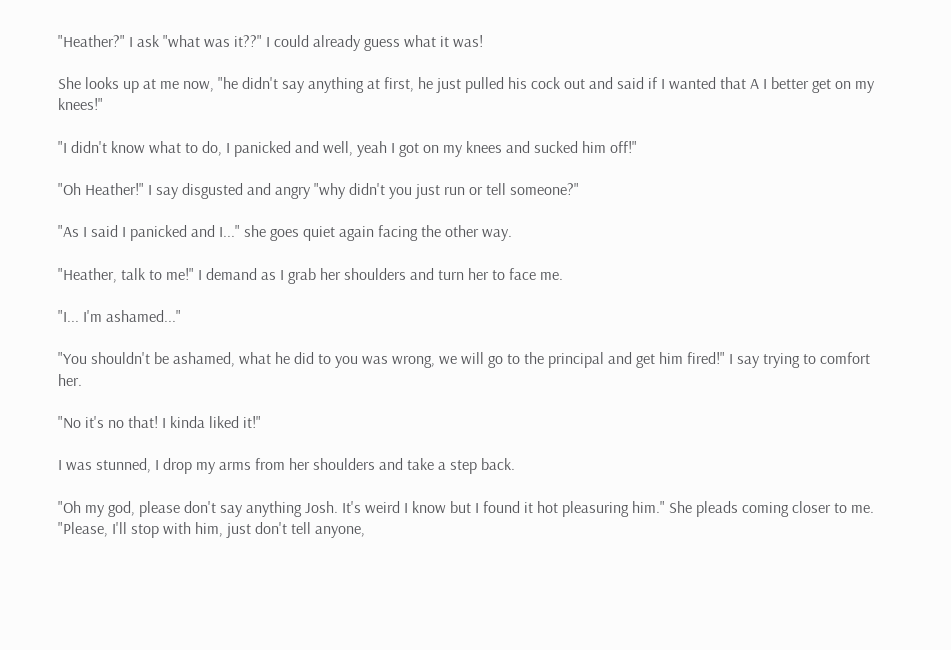"Heather?" I ask "what was it??" I could already guess what it was!

She looks up at me now, "he didn't say anything at first, he just pulled his cock out and said if I wanted that A I better get on my knees!"

"I didn't know what to do, I panicked and well, yeah I got on my knees and sucked him off!"

"Oh Heather!" I say disgusted and angry "why didn't you just run or tell someone?"

"As I said I panicked and I..." she goes quiet again facing the other way.

"Heather, talk to me!" I demand as I grab her shoulders and turn her to face me.

"I... I'm ashamed..."

"You shouldn't be ashamed, what he did to you was wrong, we will go to the principal and get him fired!" I say trying to comfort her.

"No it's no that! I kinda liked it!"

I was stunned, I drop my arms from her shoulders and take a step back.

"Oh my god, please don't say anything Josh. It's weird I know but I found it hot pleasuring him." She pleads coming closer to me. "Please, I'll stop with him, just don't tell anyone,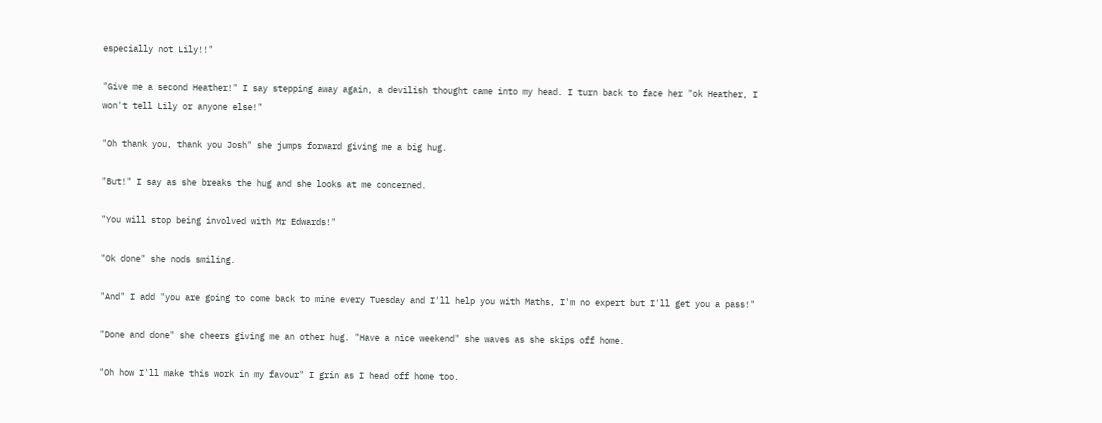especially not Lily!!"

"Give me a second Heather!" I say stepping away again, a devilish thought came into my head. I turn back to face her "ok Heather, I won't tell Lily or anyone else!"

"Oh thank you, thank you Josh" she jumps forward giving me a big hug.

"But!" I say as she breaks the hug and she looks at me concerned.

"You will stop being involved with Mr Edwards!"

"Ok done" she nods smiling.

"And" I add "you are going to come back to mine every Tuesday and I'll help you with Maths, I'm no expert but I'll get you a pass!"

"Done and done" she cheers giving me an other hug. "Have a nice weekend" she waves as she skips off home.

"Oh how I'll make this work in my favour" I grin as I head off home too.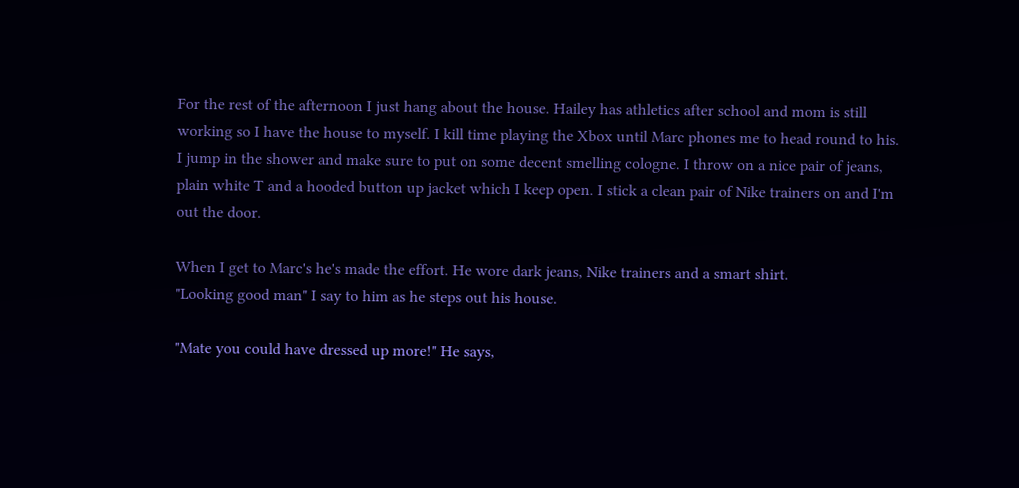For the rest of the afternoon I just hang about the house. Hailey has athletics after school and mom is still working so I have the house to myself. I kill time playing the Xbox until Marc phones me to head round to his. I jump in the shower and make sure to put on some decent smelling cologne. I throw on a nice pair of jeans, plain white T and a hooded button up jacket which I keep open. I stick a clean pair of Nike trainers on and I'm out the door.

When I get to Marc's he's made the effort. He wore dark jeans, Nike trainers and a smart shirt.
"Looking good man" I say to him as he steps out his house.

"Mate you could have dressed up more!" He says,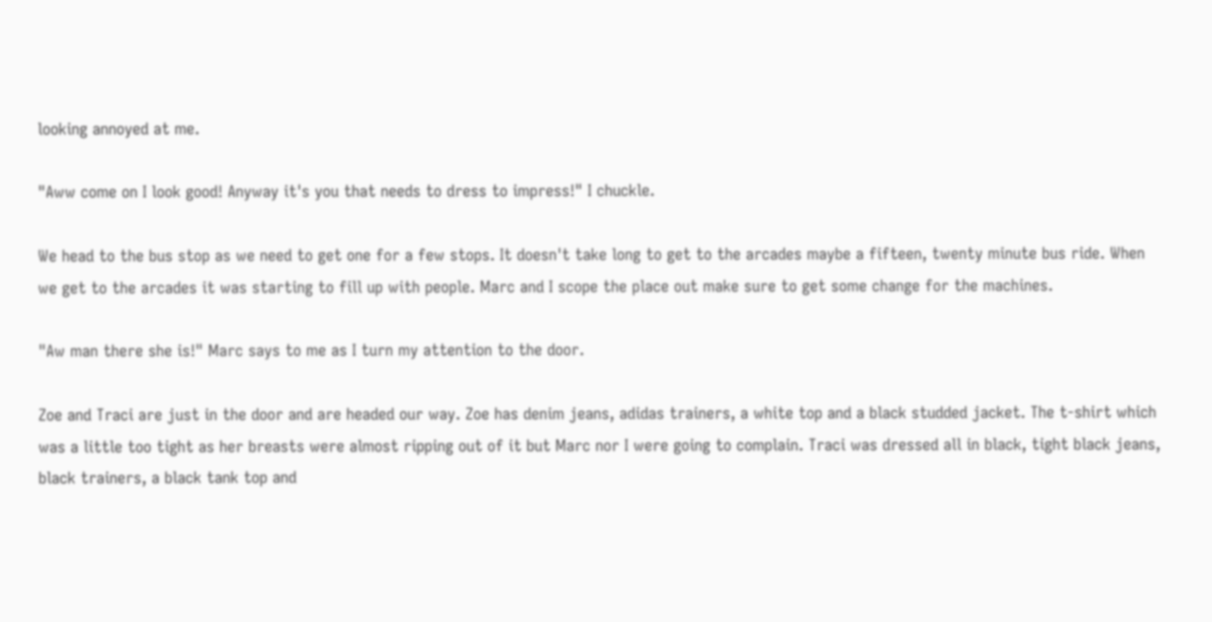looking annoyed at me.

"Aww come on I look good! Anyway it's you that needs to dress to impress!" I chuckle.

We head to the bus stop as we need to get one for a few stops. It doesn't take long to get to the arcades maybe a fifteen, twenty minute bus ride. When we get to the arcades it was starting to fill up with people. Marc and I scope the place out make sure to get some change for the machines.

"Aw man there she is!" Marc says to me as I turn my attention to the door.

Zoe and Traci are just in the door and are headed our way. Zoe has denim jeans, adidas trainers, a white top and a black studded jacket. The t-shirt which was a little too tight as her breasts were almost ripping out of it but Marc nor I were going to complain. Traci was dressed all in black, tight black jeans, black trainers, a black tank top and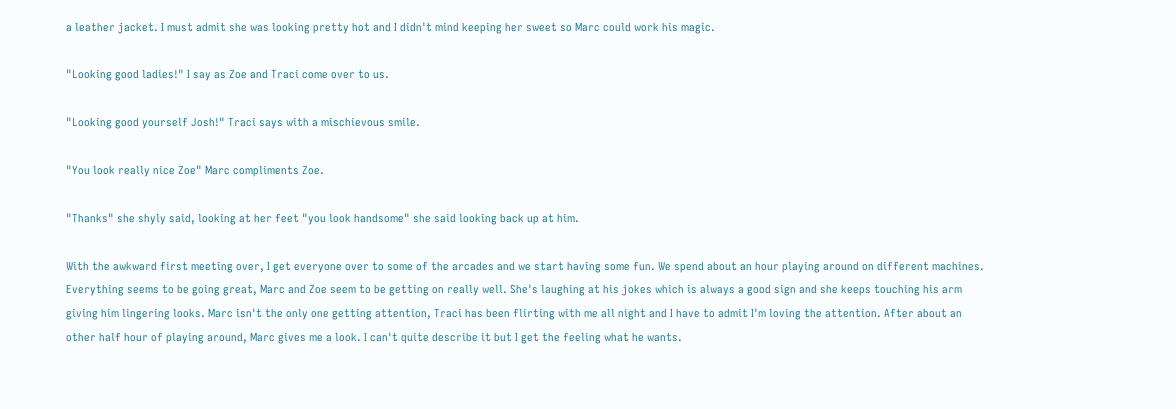a leather jacket. I must admit she was looking pretty hot and I didn't mind keeping her sweet so Marc could work his magic.

"Looking good ladies!" I say as Zoe and Traci come over to us.

"Looking good yourself Josh!" Traci says with a mischievous smile.

"You look really nice Zoe" Marc compliments Zoe.

"Thanks" she shyly said, looking at her feet "you look handsome" she said looking back up at him.

With the awkward first meeting over, I get everyone over to some of the arcades and we start having some fun. We spend about an hour playing around on different machines. Everything seems to be going great, Marc and Zoe seem to be getting on really well. She's laughing at his jokes which is always a good sign and she keeps touching his arm giving him lingering looks. Marc isn't the only one getting attention, Traci has been flirting with me all night and I have to admit I'm loving the attention. After about an other half hour of playing around, Marc gives me a look. I can't quite describe it but I get the feeling what he wants.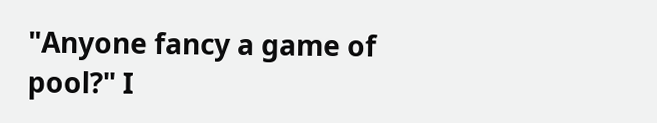"Anyone fancy a game of pool?" I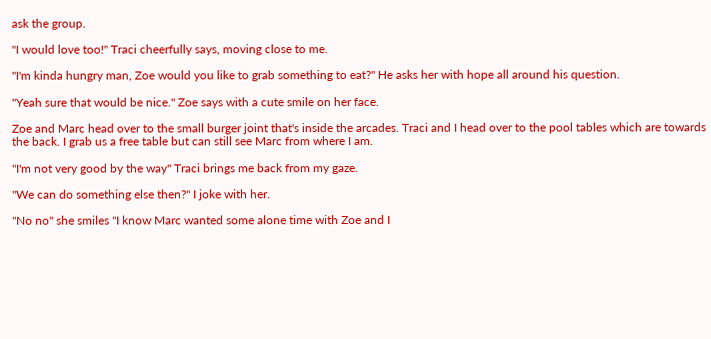ask the group.

"I would love too!" Traci cheerfully says, moving close to me.

"I'm kinda hungry man, Zoe would you like to grab something to eat?" He asks her with hope all around his question.

"Yeah sure that would be nice." Zoe says with a cute smile on her face.

Zoe and Marc head over to the small burger joint that's inside the arcades. Traci and I head over to the pool tables which are towards the back. I grab us a free table but can still see Marc from where I am.

"I'm not very good by the way" Traci brings me back from my gaze.

"We can do something else then?" I joke with her.

"No no" she smiles "I know Marc wanted some alone time with Zoe and I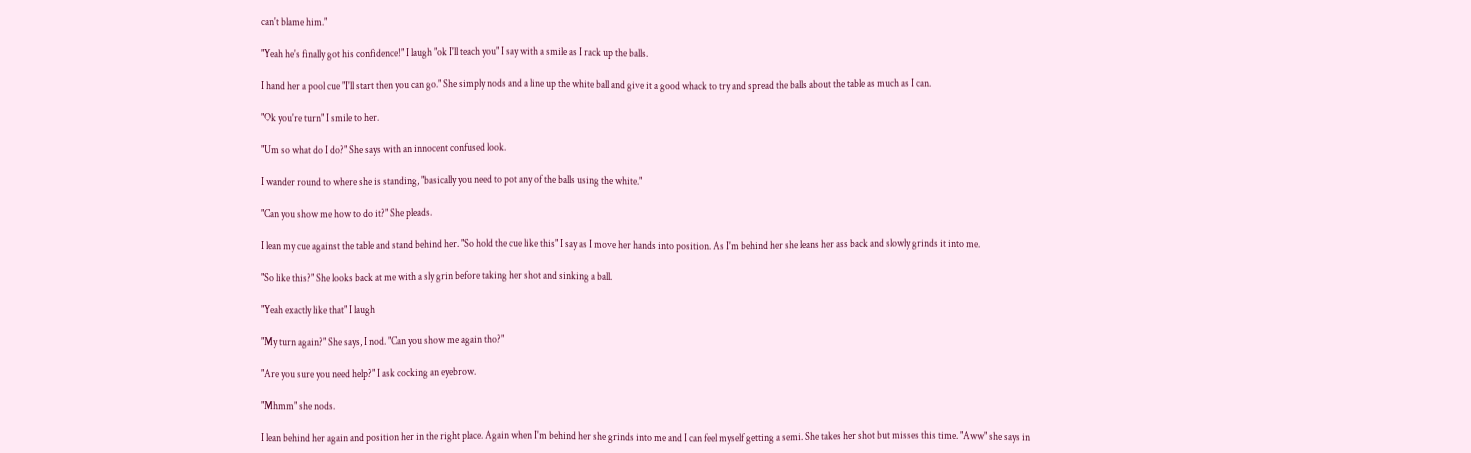can't blame him."

"Yeah he's finally got his confidence!" I laugh "ok I'll teach you" I say with a smile as I rack up the balls.

I hand her a pool cue "I'll start then you can go." She simply nods and a line up the white ball and give it a good whack to try and spread the balls about the table as much as I can.

"Ok you're turn" I smile to her.

"Um so what do I do?" She says with an innocent confused look.

I wander round to where she is standing, "basically you need to pot any of the balls using the white."

"Can you show me how to do it?" She pleads.

I lean my cue against the table and stand behind her. "So hold the cue like this" I say as I move her hands into position. As I'm behind her she leans her ass back and slowly grinds it into me.

"So like this?" She looks back at me with a sly grin before taking her shot and sinking a ball.

"Yeah exactly like that" I laugh

"My turn again?" She says, I nod. "Can you show me again tho?"

"Are you sure you need help?" I ask cocking an eyebrow.

"Mhmm" she nods.

I lean behind her again and position her in the right place. Again when I'm behind her she grinds into me and I can feel myself getting a semi. She takes her shot but misses this time. "Aww" she says in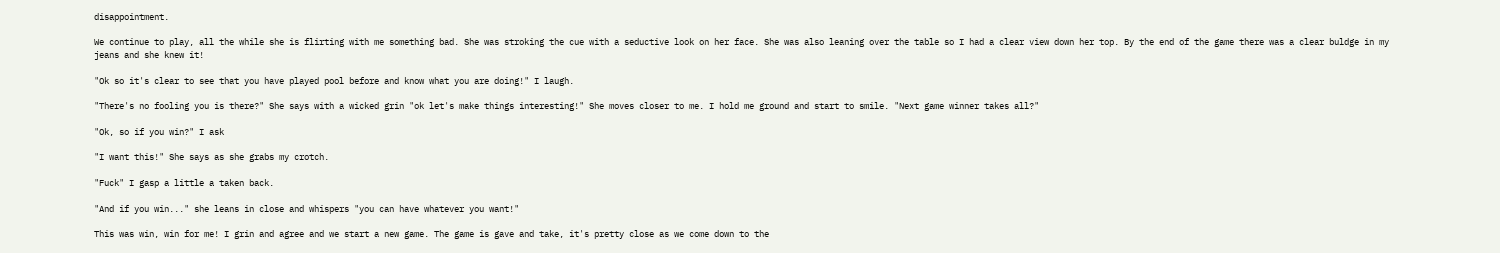disappointment.

We continue to play, all the while she is flirting with me something bad. She was stroking the cue with a seductive look on her face. She was also leaning over the table so I had a clear view down her top. By the end of the game there was a clear buldge in my jeans and she knew it!

"Ok so it's clear to see that you have played pool before and know what you are doing!" I laugh.

"There's no fooling you is there?" She says with a wicked grin "ok let's make things interesting!" She moves closer to me. I hold me ground and start to smile. "Next game winner takes all?"

"Ok, so if you win?" I ask

"I want this!" She says as she grabs my crotch.

"Fuck" I gasp a little a taken back.

"And if you win..." she leans in close and whispers "you can have whatever you want!"

This was win, win for me! I grin and agree and we start a new game. The game is gave and take, it's pretty close as we come down to the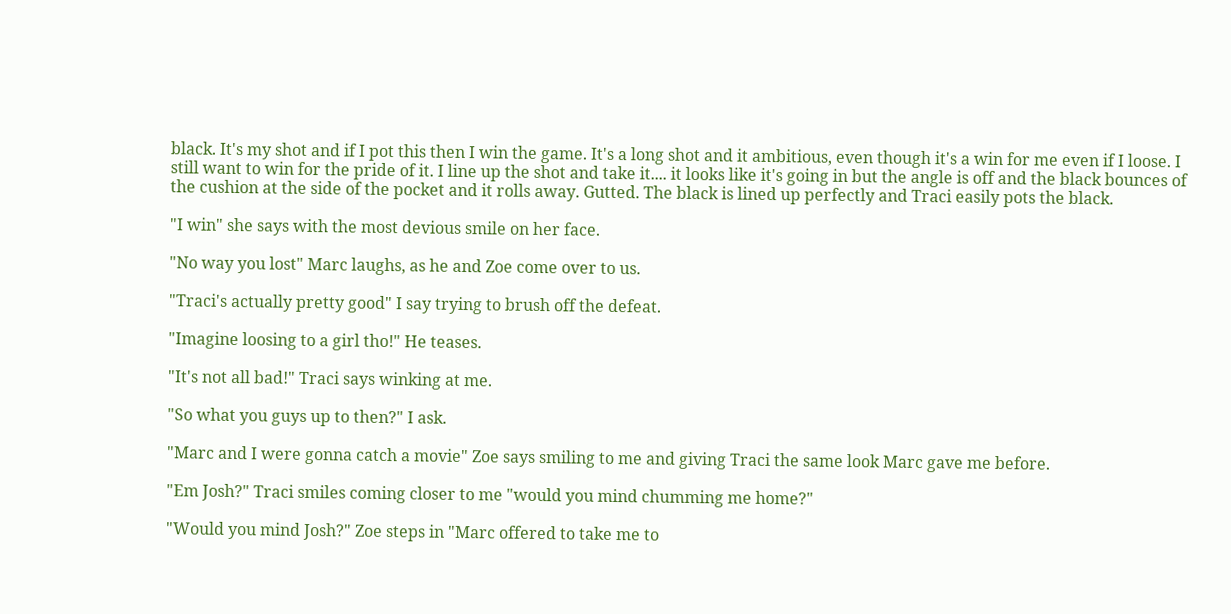black. It's my shot and if I pot this then I win the game. It's a long shot and it ambitious, even though it's a win for me even if I loose. I still want to win for the pride of it. I line up the shot and take it.... it looks like it's going in but the angle is off and the black bounces of the cushion at the side of the pocket and it rolls away. Gutted. The black is lined up perfectly and Traci easily pots the black.

"I win" she says with the most devious smile on her face.

"No way you lost" Marc laughs, as he and Zoe come over to us.

"Traci's actually pretty good" I say trying to brush off the defeat.

"Imagine loosing to a girl tho!" He teases.

"It's not all bad!" Traci says winking at me.

"So what you guys up to then?" I ask.

"Marc and I were gonna catch a movie" Zoe says smiling to me and giving Traci the same look Marc gave me before.

"Em Josh?" Traci smiles coming closer to me "would you mind chumming me home?"

"Would you mind Josh?" Zoe steps in "Marc offered to take me to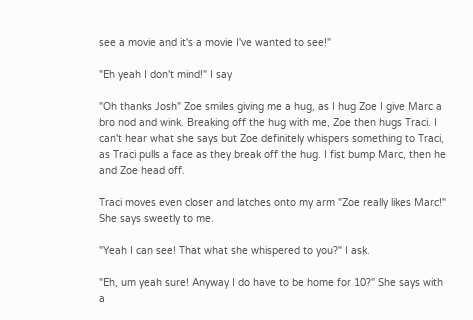see a movie and it's a movie I've wanted to see!"

"Eh yeah I don't mind!" I say

"Oh thanks Josh" Zoe smiles giving me a hug, as I hug Zoe I give Marc a bro nod and wink. Breaking off the hug with me, Zoe then hugs Traci. I can't hear what she says but Zoe definitely whispers something to Traci, as Traci pulls a face as they break off the hug. I fist bump Marc, then he and Zoe head off.

Traci moves even closer and latches onto my arm "Zoe really likes Marc!" She says sweetly to me.

"Yeah I can see! That what she whispered to you?" I ask.

"Eh, um yeah sure! Anyway I do have to be home for 10?" She says with a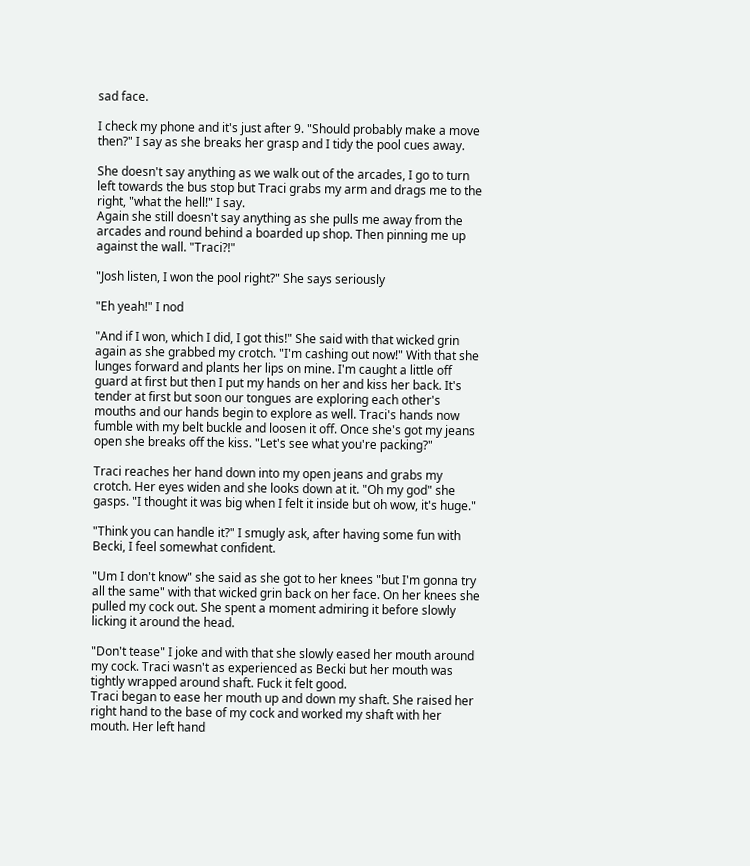sad face.

I check my phone and it's just after 9. "Should probably make a move then?" I say as she breaks her grasp and I tidy the pool cues away.

She doesn't say anything as we walk out of the arcades, I go to turn left towards the bus stop but Traci grabs my arm and drags me to the right, "what the hell!" I say.
Again she still doesn't say anything as she pulls me away from the arcades and round behind a boarded up shop. Then pinning me up against the wall. "Traci?!"

"Josh listen, I won the pool right?" She says seriously

"Eh yeah!" I nod

"And if I won, which I did, I got this!" She said with that wicked grin again as she grabbed my crotch. "I'm cashing out now!" With that she lunges forward and plants her lips on mine. I'm caught a little off guard at first but then I put my hands on her and kiss her back. It's tender at first but soon our tongues are exploring each other's mouths and our hands begin to explore as well. Traci's hands now fumble with my belt buckle and loosen it off. Once she's got my jeans open she breaks off the kiss. "Let's see what you're packing?"

Traci reaches her hand down into my open jeans and grabs my crotch. Her eyes widen and she looks down at it. "Oh my god" she gasps. "I thought it was big when I felt it inside but oh wow, it's huge."

"Think you can handle it?" I smugly ask, after having some fun with Becki, I feel somewhat confident.

"Um I don't know" she said as she got to her knees "but I'm gonna try all the same" with that wicked grin back on her face. On her knees she pulled my cock out. She spent a moment admiring it before slowly licking it around the head.

"Don't tease" I joke and with that she slowly eased her mouth around my cock. Traci wasn't as experienced as Becki but her mouth was tightly wrapped around shaft. Fuck it felt good.
Traci began to ease her mouth up and down my shaft. She raised her right hand to the base of my cock and worked my shaft with her mouth. Her left hand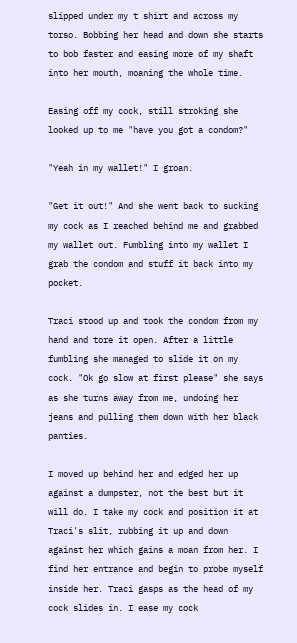slipped under my t shirt and across my torso. Bobbing her head and down she starts to bob faster and easing more of my shaft into her mouth, moaning the whole time.

Easing off my cock, still stroking she looked up to me "have you got a condom?"

"Yeah in my wallet!" I groan.

"Get it out!" And she went back to sucking my cock as I reached behind me and grabbed my wallet out. Fumbling into my wallet I grab the condom and stuff it back into my pocket.

Traci stood up and took the condom from my hand and tore it open. After a little fumbling she managed to slide it on my cock. "Ok go slow at first please" she says as she turns away from me, undoing her jeans and pulling them down with her black panties.

I moved up behind her and edged her up against a dumpster, not the best but it will do. I take my cock and position it at Traci's slit, rubbing it up and down against her which gains a moan from her. I find her entrance and begin to probe myself inside her. Traci gasps as the head of my cock slides in. I ease my cock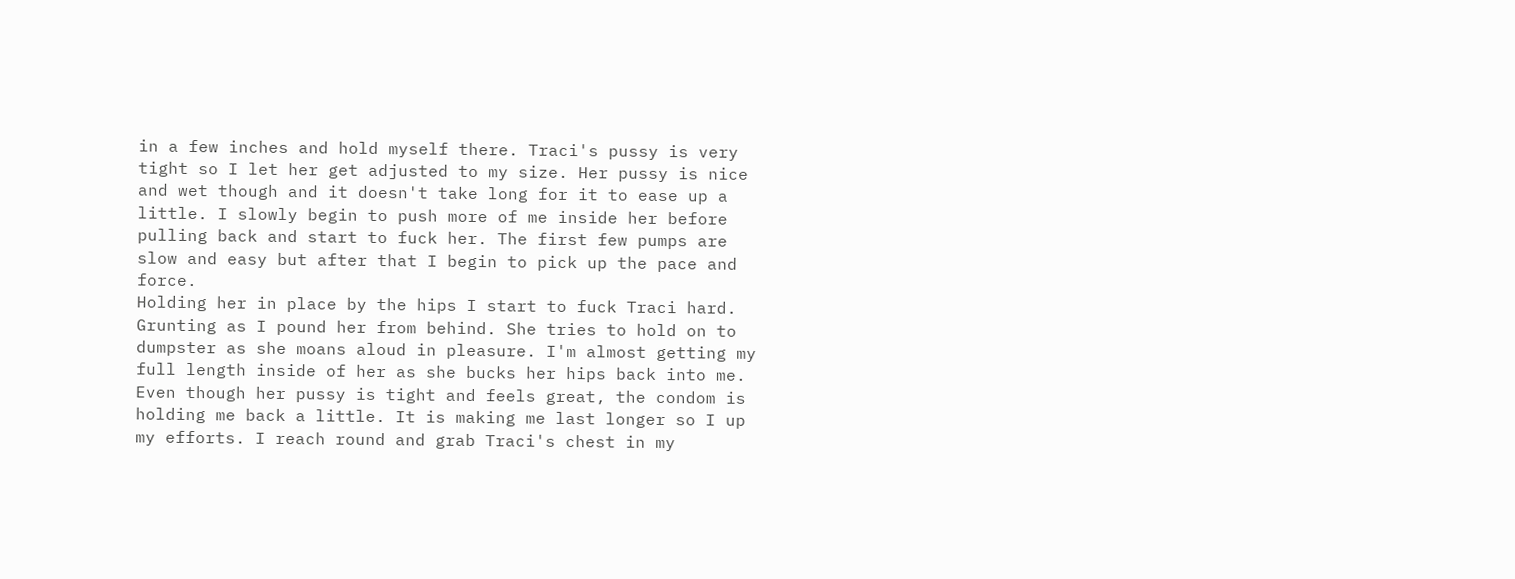in a few inches and hold myself there. Traci's pussy is very tight so I let her get adjusted to my size. Her pussy is nice and wet though and it doesn't take long for it to ease up a little. I slowly begin to push more of me inside her before pulling back and start to fuck her. The first few pumps are slow and easy but after that I begin to pick up the pace and force.
Holding her in place by the hips I start to fuck Traci hard. Grunting as I pound her from behind. She tries to hold on to dumpster as she moans aloud in pleasure. I'm almost getting my full length inside of her as she bucks her hips back into me. Even though her pussy is tight and feels great, the condom is holding me back a little. It is making me last longer so I up my efforts. I reach round and grab Traci's chest in my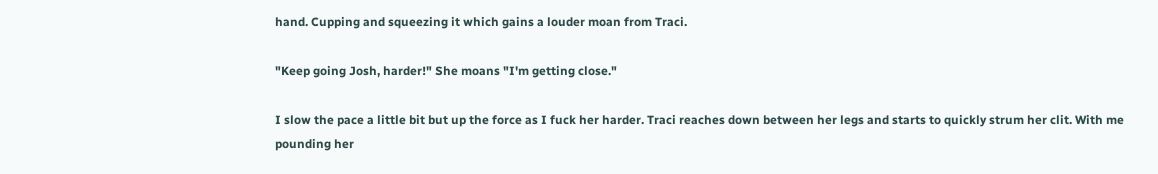hand. Cupping and squeezing it which gains a louder moan from Traci.

"Keep going Josh, harder!" She moans "I'm getting close."

I slow the pace a little bit but up the force as I fuck her harder. Traci reaches down between her legs and starts to quickly strum her clit. With me pounding her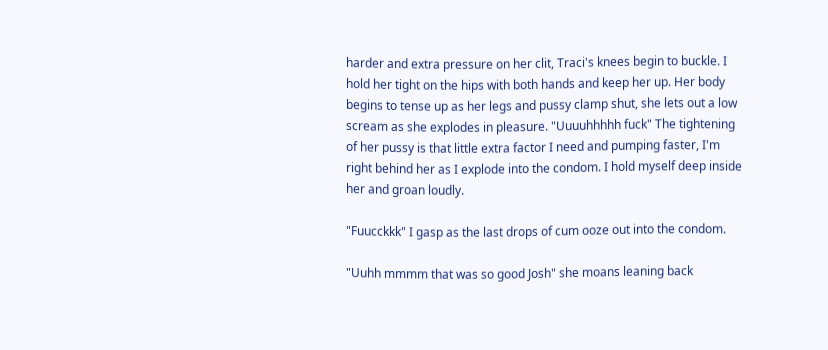harder and extra pressure on her clit, Traci's knees begin to buckle. I hold her tight on the hips with both hands and keep her up. Her body begins to tense up as her legs and pussy clamp shut, she lets out a low scream as she explodes in pleasure. "Uuuuhhhhh fuck" The tightening of her pussy is that little extra factor I need and pumping faster, I'm right behind her as I explode into the condom. I hold myself deep inside her and groan loudly.

"Fuucckkk" I gasp as the last drops of cum ooze out into the condom.

"Uuhh mmmm that was so good Josh" she moans leaning back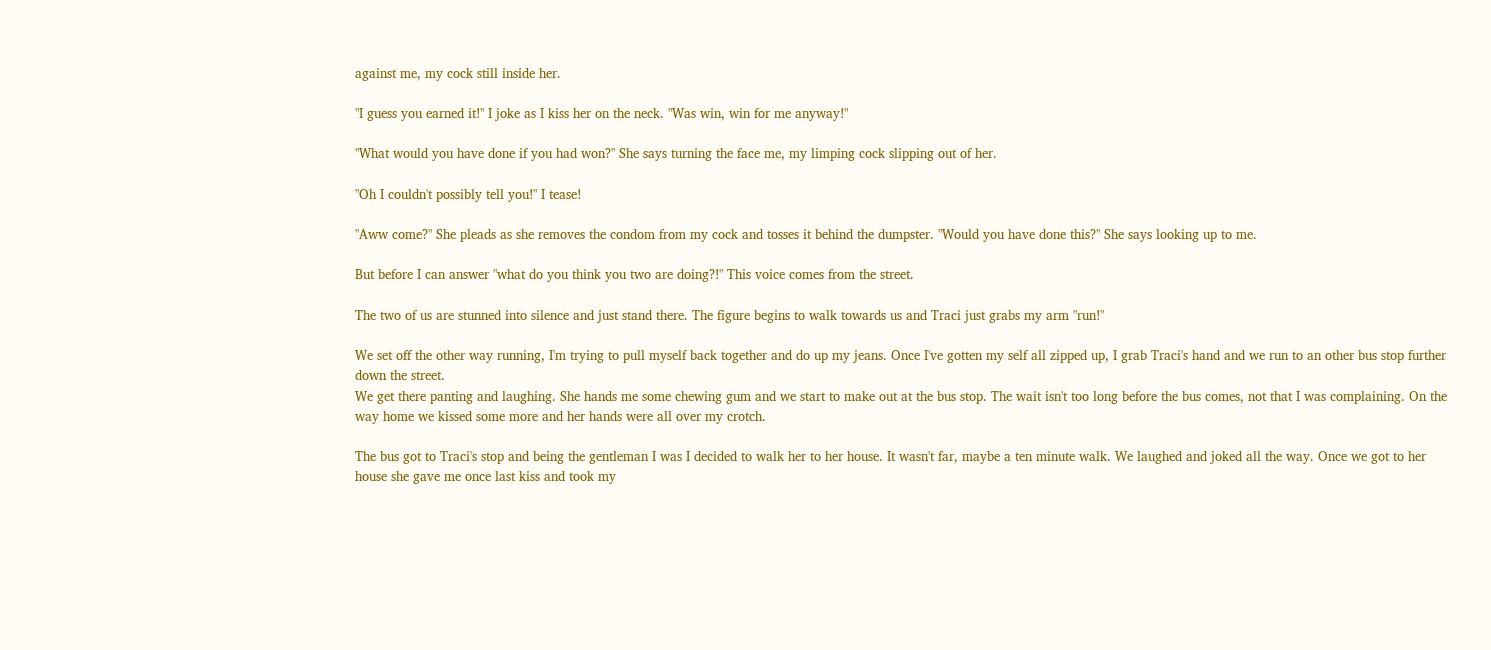against me, my cock still inside her.

"I guess you earned it!" I joke as I kiss her on the neck. "Was win, win for me anyway!"

"What would you have done if you had won?" She says turning the face me, my limping cock slipping out of her.

"Oh I couldn't possibly tell you!" I tease!

"Aww come?" She pleads as she removes the condom from my cock and tosses it behind the dumpster. "Would you have done this?" She says looking up to me.

But before I can answer "what do you think you two are doing?!" This voice comes from the street.

The two of us are stunned into silence and just stand there. The figure begins to walk towards us and Traci just grabs my arm "run!"

We set off the other way running, I'm trying to pull myself back together and do up my jeans. Once I've gotten my self all zipped up, I grab Traci's hand and we run to an other bus stop further down the street.
We get there panting and laughing. She hands me some chewing gum and we start to make out at the bus stop. The wait isn't too long before the bus comes, not that I was complaining. On the way home we kissed some more and her hands were all over my crotch.

The bus got to Traci's stop and being the gentleman I was I decided to walk her to her house. It wasn't far, maybe a ten minute walk. We laughed and joked all the way. Once we got to her house she gave me once last kiss and took my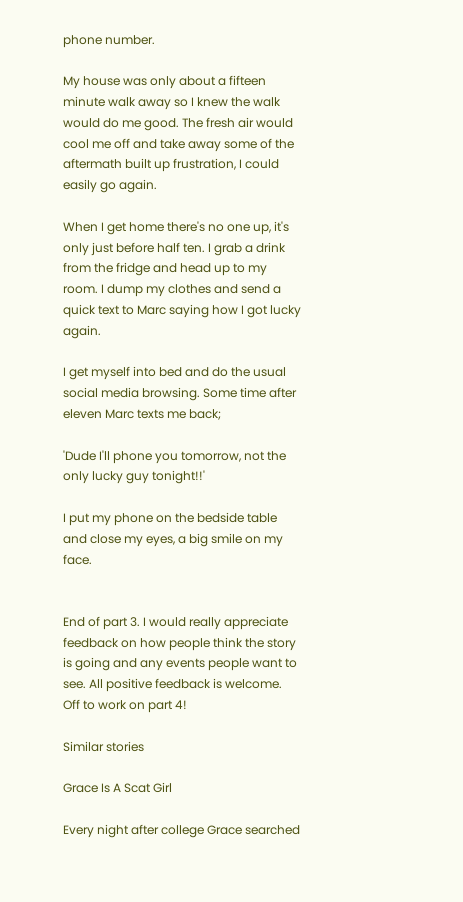phone number.

My house was only about a fifteen minute walk away so I knew the walk would do me good. The fresh air would cool me off and take away some of the aftermath built up frustration, I could easily go again.

When I get home there's no one up, it's only just before half ten. I grab a drink from the fridge and head up to my room. I dump my clothes and send a quick text to Marc saying how I got lucky again.

I get myself into bed and do the usual social media browsing. Some time after eleven Marc texts me back;

'Dude I'll phone you tomorrow, not the only lucky guy tonight!!'

I put my phone on the bedside table and close my eyes, a big smile on my face.


End of part 3. I would really appreciate feedback on how people think the story is going and any events people want to see. All positive feedback is welcome. Off to work on part 4!

Similar stories

Grace Is A Scat Girl

Every night after college Grace searched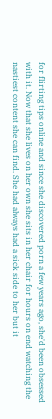for flirting tips online and since she discovered porn a few years ago, she'd been obsessed with it. Now that she lives on her own she sits in her chair for hours on end watching the nastiest content she can find. She had always had a sick side to her but it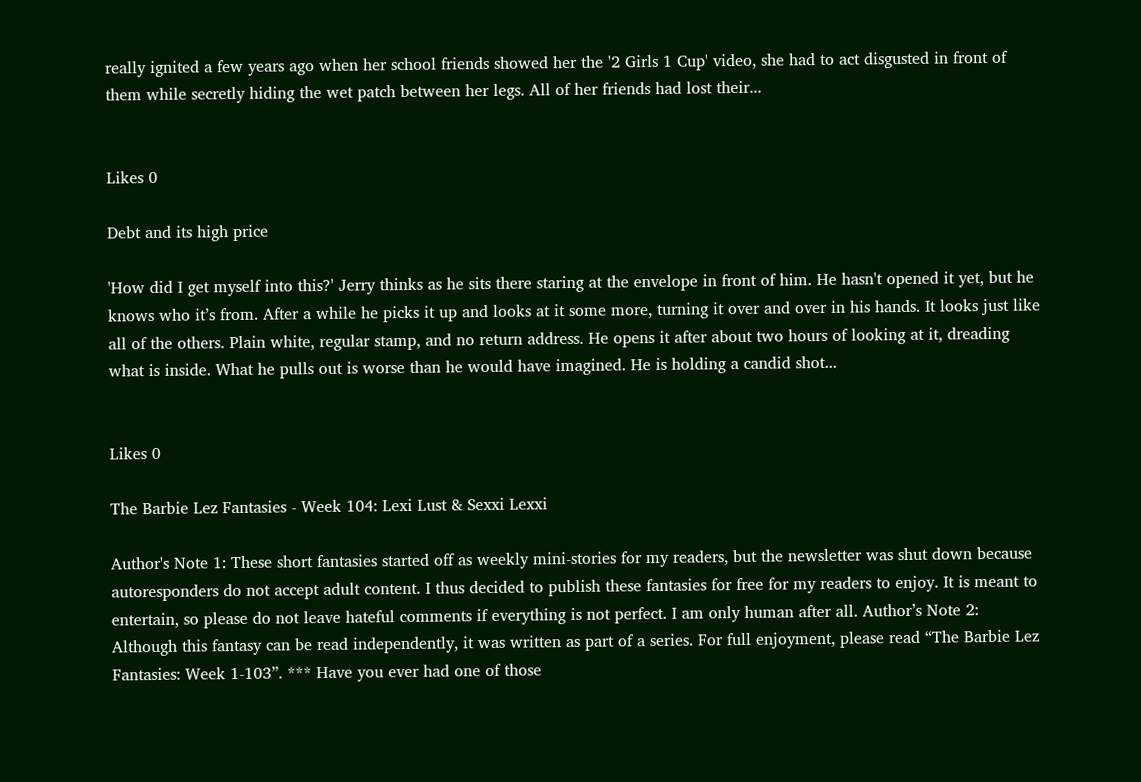really ignited a few years ago when her school friends showed her the '2 Girls 1 Cup' video, she had to act disgusted in front of them while secretly hiding the wet patch between her legs. All of her friends had lost their...


Likes 0

Debt and its high price

'How did I get myself into this?' Jerry thinks as he sits there staring at the envelope in front of him. He hasn't opened it yet, but he knows who it’s from. After a while he picks it up and looks at it some more, turning it over and over in his hands. It looks just like all of the others. Plain white, regular stamp, and no return address. He opens it after about two hours of looking at it, dreading what is inside. What he pulls out is worse than he would have imagined. He is holding a candid shot...


Likes 0

The Barbie Lez Fantasies - Week 104: Lexi Lust & Sexxi Lexxi

Author's Note 1: These short fantasies started off as weekly mini-stories for my readers, but the newsletter was shut down because autoresponders do not accept adult content. I thus decided to publish these fantasies for free for my readers to enjoy. It is meant to entertain, so please do not leave hateful comments if everything is not perfect. I am only human after all. Author’s Note 2: Although this fantasy can be read independently, it was written as part of a series. For full enjoyment, please read “The Barbie Lez Fantasies: Week 1-103”. *** Have you ever had one of those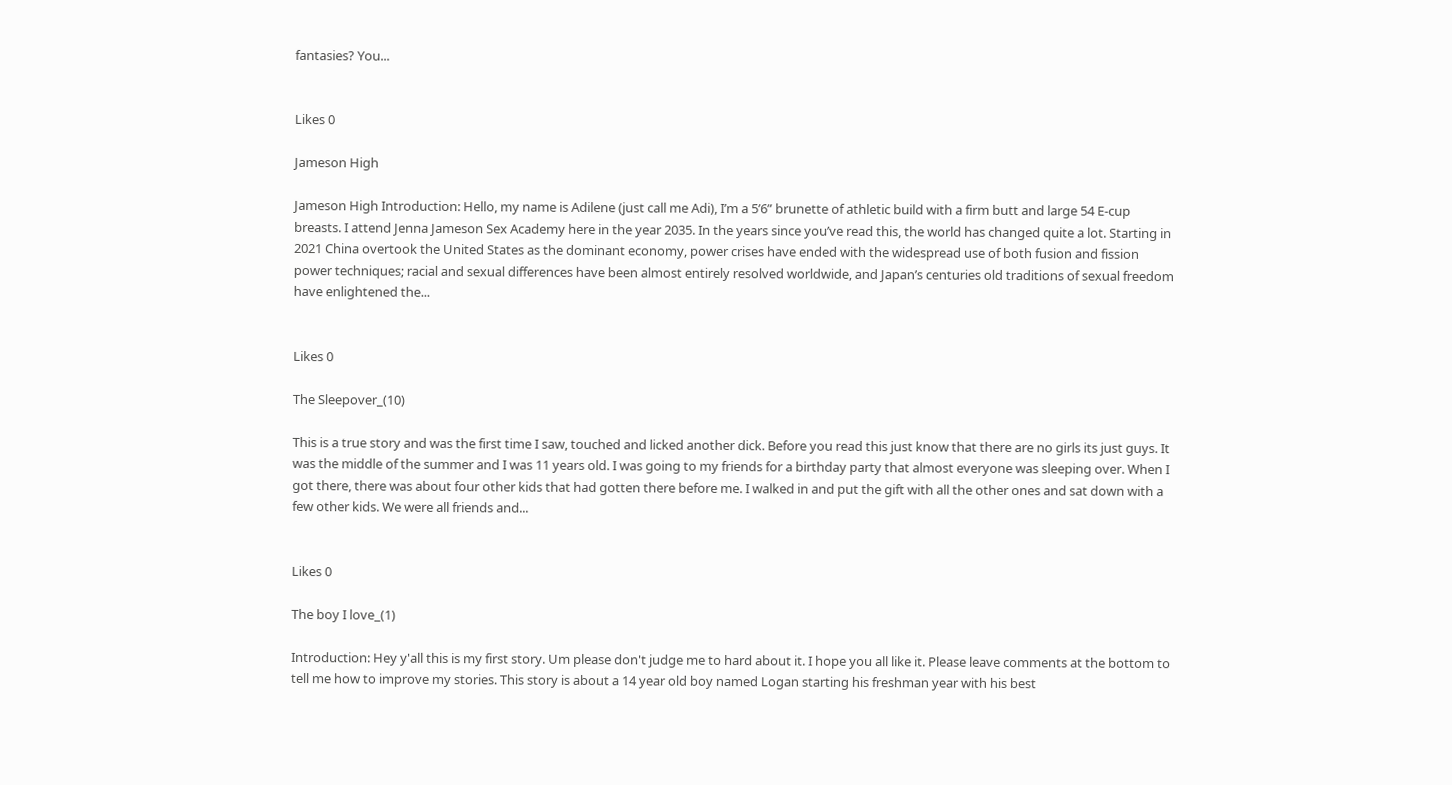fantasies? You...


Likes 0

Jameson High

Jameson High Introduction: Hello, my name is Adilene (just call me Adi), I’m a 5’6” brunette of athletic build with a firm butt and large 54 E-cup breasts. I attend Jenna Jameson Sex Academy here in the year 2035. In the years since you’ve read this, the world has changed quite a lot. Starting in 2021 China overtook the United States as the dominant economy, power crises have ended with the widespread use of both fusion and fission power techniques; racial and sexual differences have been almost entirely resolved worldwide, and Japan’s centuries old traditions of sexual freedom have enlightened the...


Likes 0

The Sleepover_(10)

This is a true story and was the first time I saw, touched and licked another dick. Before you read this just know that there are no girls its just guys. It was the middle of the summer and I was 11 years old. I was going to my friends for a birthday party that almost everyone was sleeping over. When I got there, there was about four other kids that had gotten there before me. I walked in and put the gift with all the other ones and sat down with a few other kids. We were all friends and...


Likes 0

The boy I love_(1)

Introduction: Hey y'all this is my first story. Um please don't judge me to hard about it. I hope you all like it. Please leave comments at the bottom to tell me how to improve my stories. This story is about a 14 year old boy named Logan starting his freshman year with his best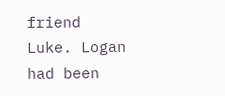friend Luke. Logan had been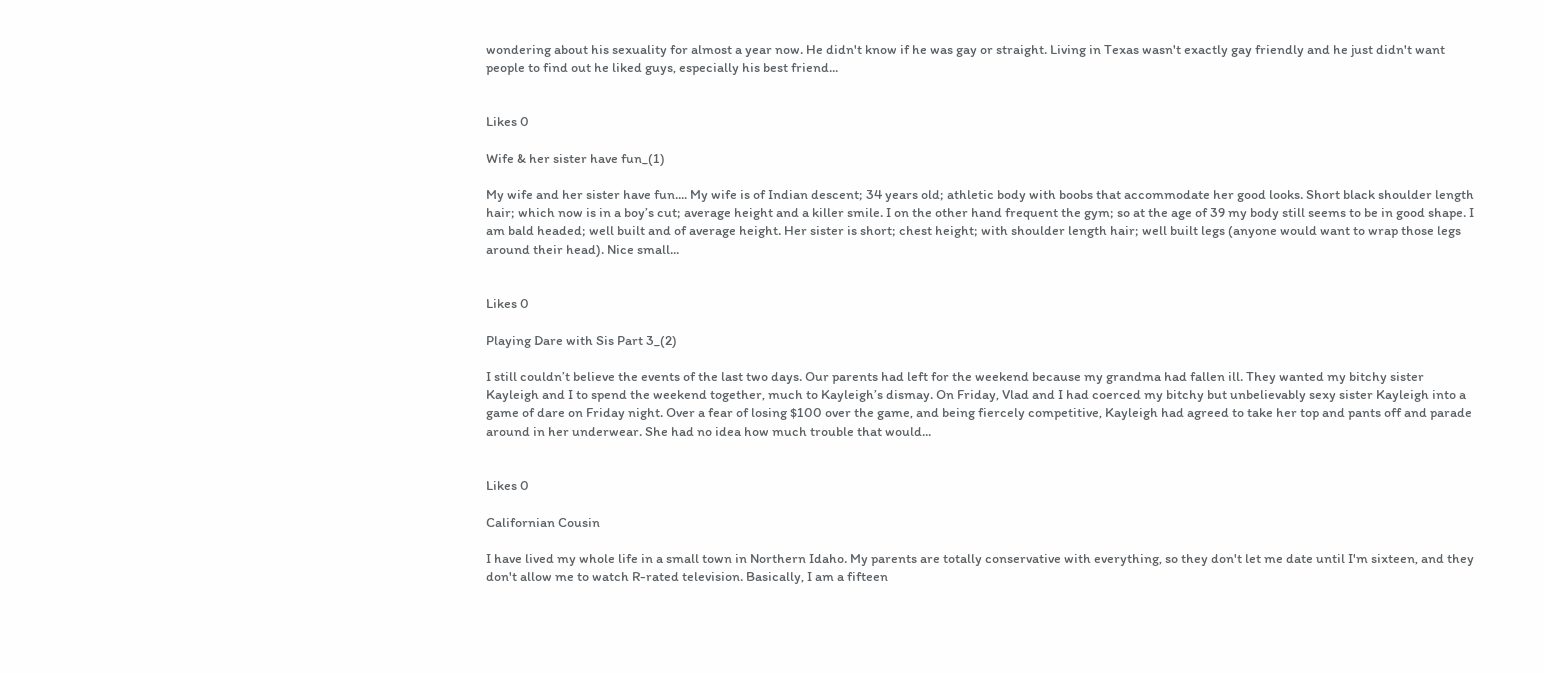wondering about his sexuality for almost a year now. He didn't know if he was gay or straight. Living in Texas wasn't exactly gay friendly and he just didn't want people to find out he liked guys, especially his best friend...


Likes 0

Wife & her sister have fun_(1)

My wife and her sister have fun.... My wife is of Indian descent; 34 years old; athletic body with boobs that accommodate her good looks. Short black shoulder length hair; which now is in a boy’s cut; average height and a killer smile. I on the other hand frequent the gym; so at the age of 39 my body still seems to be in good shape. I am bald headed; well built and of average height. Her sister is short; chest height; with shoulder length hair; well built legs (anyone would want to wrap those legs around their head). Nice small...


Likes 0

Playing Dare with Sis Part 3_(2)

I still couldn’t believe the events of the last two days. Our parents had left for the weekend because my grandma had fallen ill. They wanted my bitchy sister Kayleigh and I to spend the weekend together, much to Kayleigh’s dismay. On Friday, Vlad and I had coerced my bitchy but unbelievably sexy sister Kayleigh into a game of dare on Friday night. Over a fear of losing $100 over the game, and being fiercely competitive, Kayleigh had agreed to take her top and pants off and parade around in her underwear. She had no idea how much trouble that would...


Likes 0

Californian Cousin

I have lived my whole life in a small town in Northern Idaho. My parents are totally conservative with everything, so they don't let me date until I'm sixteen, and they don't allow me to watch R-rated television. Basically, I am a fifteen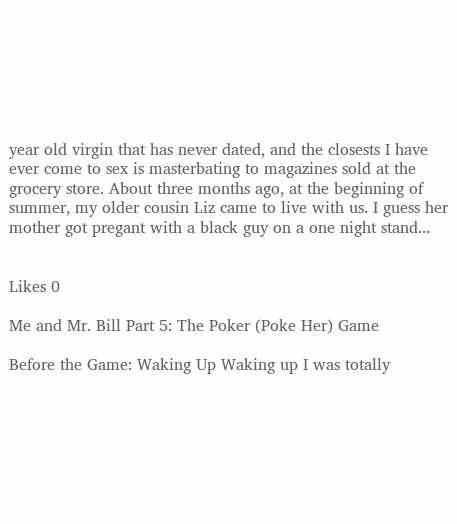year old virgin that has never dated, and the closests I have ever come to sex is masterbating to magazines sold at the grocery store. About three months ago, at the beginning of summer, my older cousin Liz came to live with us. I guess her mother got pregant with a black guy on a one night stand...


Likes 0

Me and Mr. Bill Part 5: The Poker (Poke Her) Game

Before the Game: Waking Up Waking up I was totally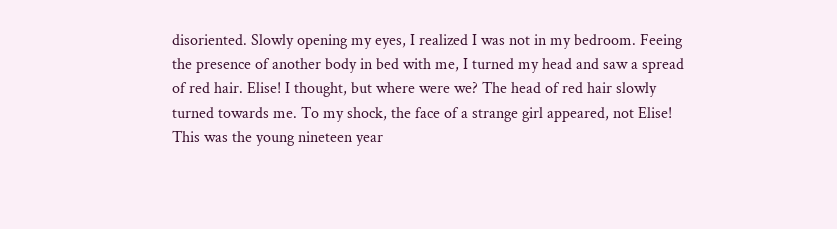disoriented. Slowly opening my eyes, I realized I was not in my bedroom. Feeing the presence of another body in bed with me, I turned my head and saw a spread of red hair. Elise! I thought, but where were we? The head of red hair slowly turned towards me. To my shock, the face of a strange girl appeared, not Elise! This was the young nineteen year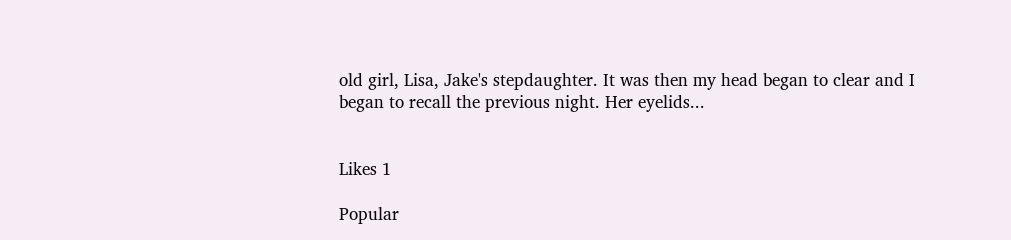old girl, Lisa, Jake's stepdaughter. It was then my head began to clear and I began to recall the previous night. Her eyelids...


Likes 1

Popular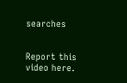searches


Report this video here.